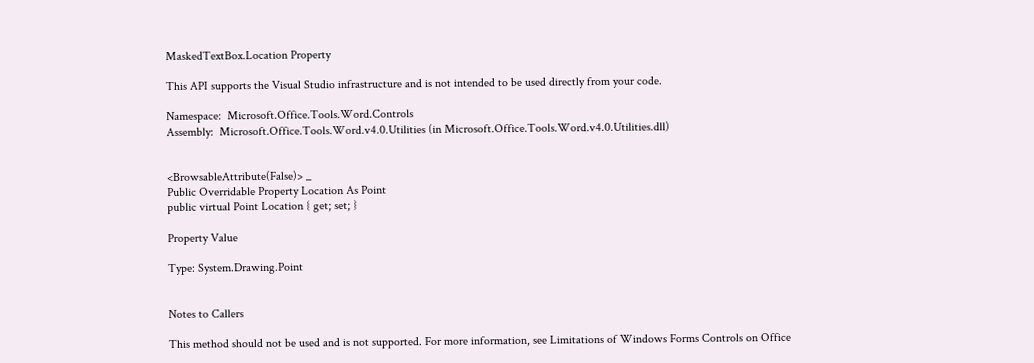MaskedTextBox.Location Property

This API supports the Visual Studio infrastructure and is not intended to be used directly from your code.

Namespace:  Microsoft.Office.Tools.Word.Controls
Assembly:  Microsoft.Office.Tools.Word.v4.0.Utilities (in Microsoft.Office.Tools.Word.v4.0.Utilities.dll)


<BrowsableAttribute(False)> _
Public Overridable Property Location As Point
public virtual Point Location { get; set; }

Property Value

Type: System.Drawing.Point


Notes to Callers

This method should not be used and is not supported. For more information, see Limitations of Windows Forms Controls on Office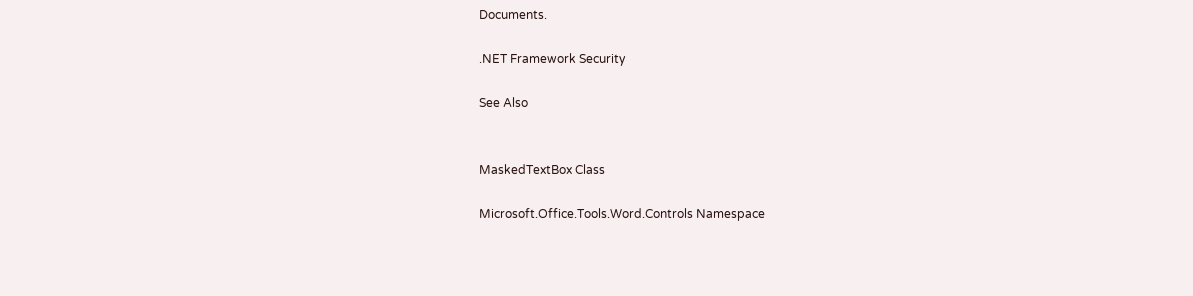Documents.

.NET Framework Security

See Also


MaskedTextBox Class

Microsoft.Office.Tools.Word.Controls Namespace